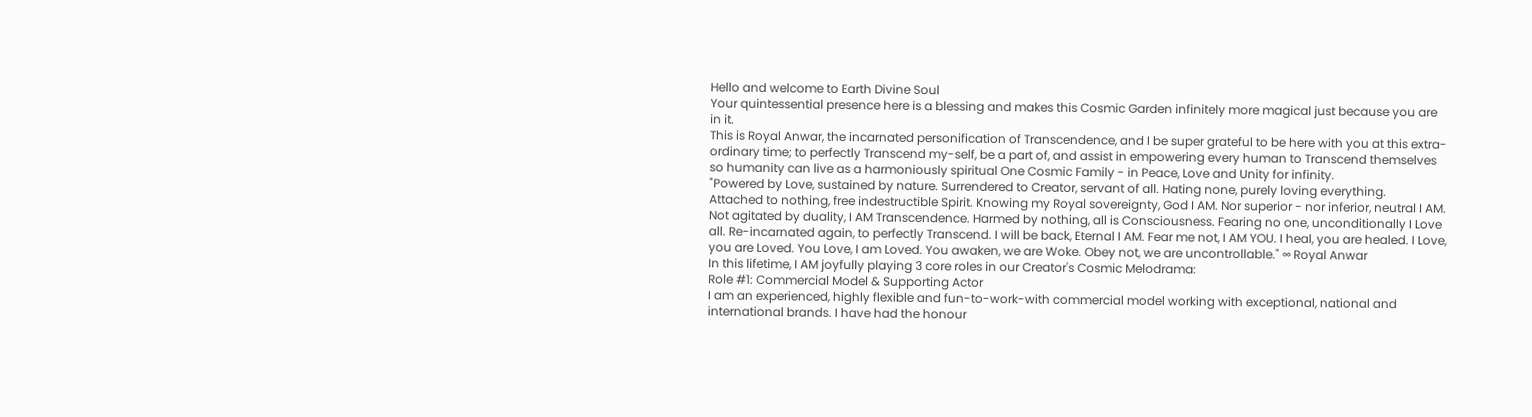Hello and welcome to Earth Divine Soul
Your quintessential presence here is a blessing and makes this Cosmic Garden infinitely more magical just because you are in it.
This is Royal Anwar, the incarnated personification of Transcendence, and I be super grateful to be here with you at this extra-ordinary time; to perfectly Transcend my-self, be a part of, and assist in empowering every human to Transcend themselves so humanity can live as a harmoniously spiritual One Cosmic Family - in Peace, Love and Unity for infinity.
"Powered by Love, sustained by nature. Surrendered to Creator, servant of all. Hating none, purely loving everything.
Attached to nothing, free indestructible Spirit. Knowing my Royal sovereignty, God I AM. Nor superior - nor inferior, neutral I AM.
Not agitated by duality, I AM Transcendence. Harmed by nothing, all is Consciousness. Fearing no one, unconditionally I Love all. Re-incarnated again, to perfectly Transcend. I will be back, Eternal I AM. Fear me not, I AM YOU. I heal, you are healed. I Love, you are Loved. You Love, I am Loved. You awaken, we are Woke. Obey not, we are uncontrollable." ∞ Royal Anwar
In this lifetime, I AM joyfully playing 3 core roles in our Creator's Cosmic Melodrama:
Role #1: Commercial Model & Supporting Actor
I am an experienced, highly flexible and fun-to-work-with commercial model working with exceptional, national and international brands. I have had the honour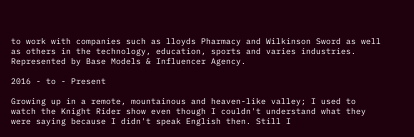to work with companies such as lloyds Pharmacy and Wilkinson Sword as well as others in the technology, education, sports and varies industries. Represented by Base Models & Influencer Agency.

2016 - to - Present

Growing up in a remote, mountainous and heaven-like valley; I used to watch the Knight Rider show even though I couldn't understand what they were saying because I didn't speak English then. Still I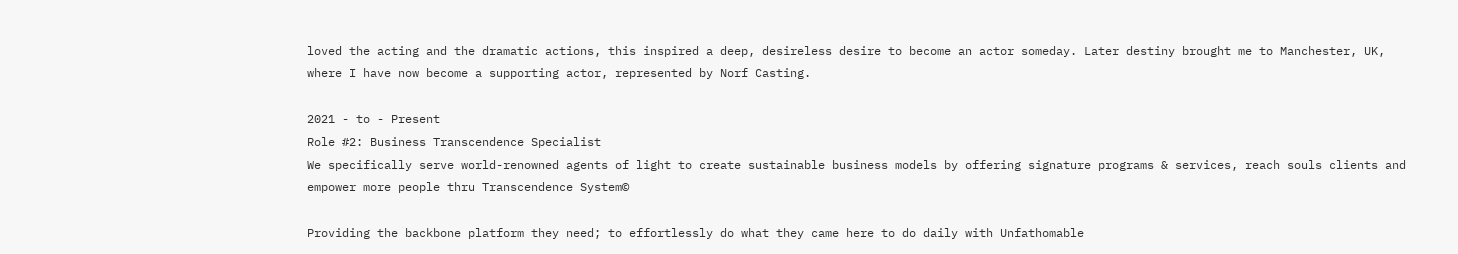loved the acting and the dramatic actions, this inspired a deep, desireless desire to become an actor someday. Later destiny brought me to Manchester, UK, where I have now become a supporting actor, represented by Norf Casting.

2021 - to - Present
Role #2: Business Transcendence Specialist
We specifically serve world-renowned agents of light to create sustainable business models by offering signature programs & services, reach souls clients and empower more people thru Transcendence System©

Providing the backbone platform they need; to effortlessly do what they came here to do daily with Unfathomable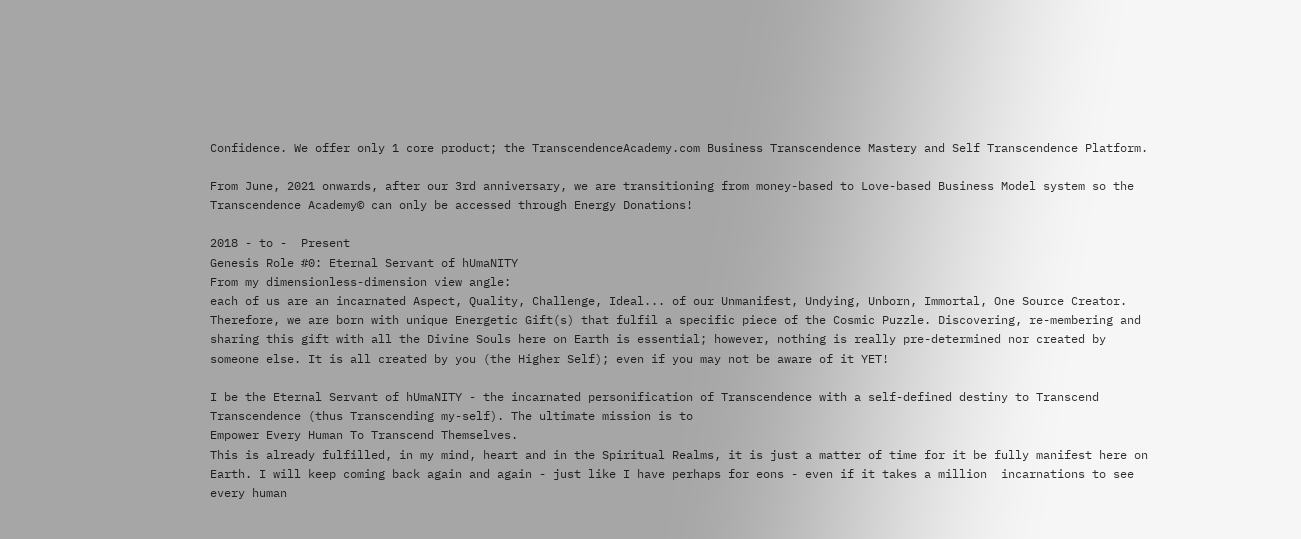Confidence. We offer only 1 core product; the TranscendenceAcademy.com Business Transcendence Mastery and Self Transcendence Platform.

From June, 2021 onwards, after our 3rd anniversary, we are transitioning from money-based to Love-based Business Model system so the Transcendence Academy© can only be accessed through Energy Donations!

2018 - to -  Present
Genesis Role #0: Eternal Servant of hUmaNITY
From my dimensionless-dimension view angle:
each of us are an incarnated Aspect, Quality, Challenge, Ideal... of our Unmanifest, Undying, Unborn, Immortal, One Source Creator. Therefore, we are born with unique Energetic Gift(s) that fulfil a specific piece of the Cosmic Puzzle. Discovering, re-membering and sharing this gift with all the Divine Souls here on Earth is essential; however, nothing is really pre-determined nor created by someone else. It is all created by you (the Higher Self); even if you may not be aware of it YET!

I be the Eternal Servant of hUmaNITY - the incarnated personification of Transcendence with a self-defined destiny to Transcend Transcendence (thus Transcending my-self). The ultimate mission is to
Empower Every Human To Transcend Themselves.
This is already fulfilled, in my mind, heart and in the Spiritual Realms, it is just a matter of time for it be fully manifest here on Earth. I will keep coming back again and again - just like I have perhaps for eons - even if it takes a million  incarnations to see every human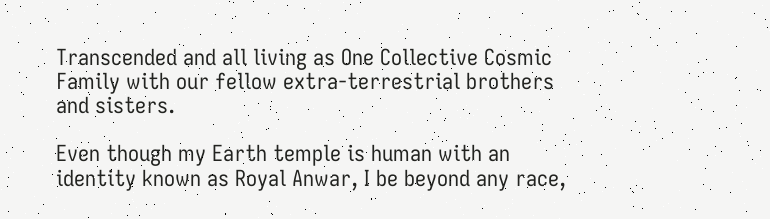Transcended and all living as One Collective Cosmic Family with our fellow extra-terrestrial brothers and sisters.

Even though my Earth temple is human with an identity known as Royal Anwar, I be beyond any race,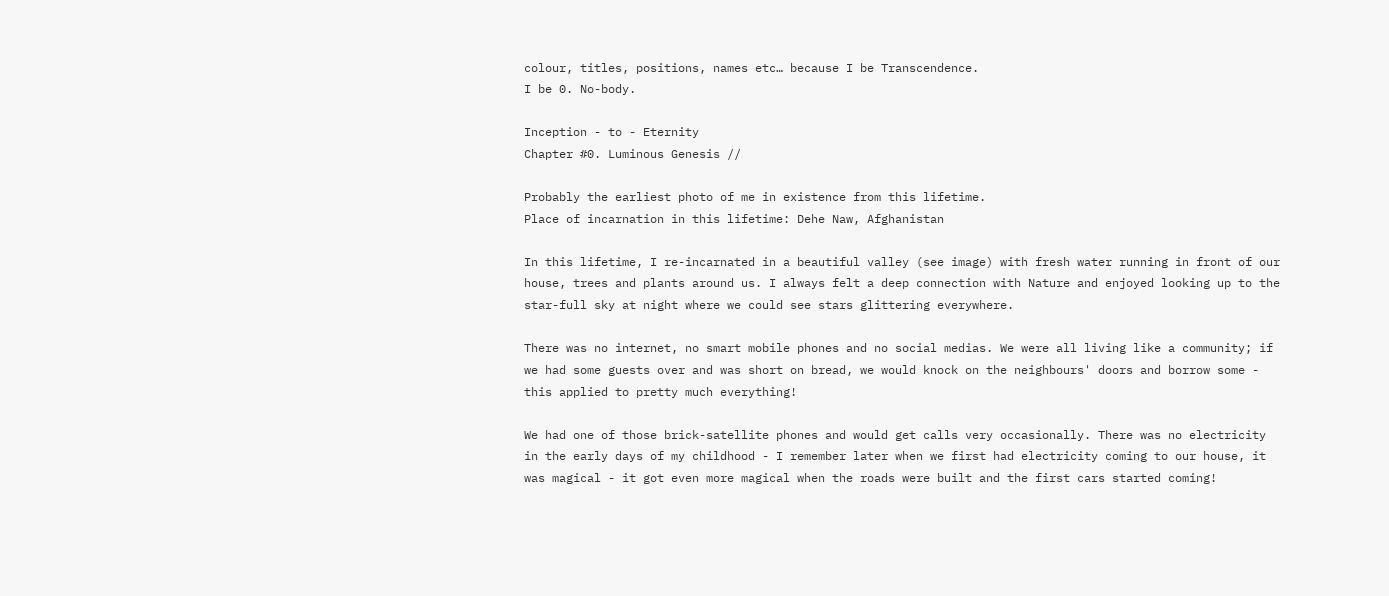colour, titles, positions, names etc… because I be Transcendence.
I be 0. No-body.

Inception - to - Eternity
Chapter #0. Luminous Genesis //

Probably the earliest photo of me in existence from this lifetime.
Place of incarnation in this lifetime: Dehe Naw, Afghanistan

In this lifetime, I re-incarnated in a beautiful valley (see image) with fresh water running in front of our house, trees and plants around us. I always felt a deep connection with Nature and enjoyed looking up to the star-full sky at night where we could see stars glittering everywhere.

There was no internet, no smart mobile phones and no social medias. We were all living like a community; if we had some guests over and was short on bread, we would knock on the neighbours' doors and borrow some - this applied to pretty much everything!

We had one of those brick-satellite phones and would get calls very occasionally. There was no electricity in the early days of my childhood - I remember later when we first had electricity coming to our house, it was magical - it got even more magical when the roads were built and the first cars started coming!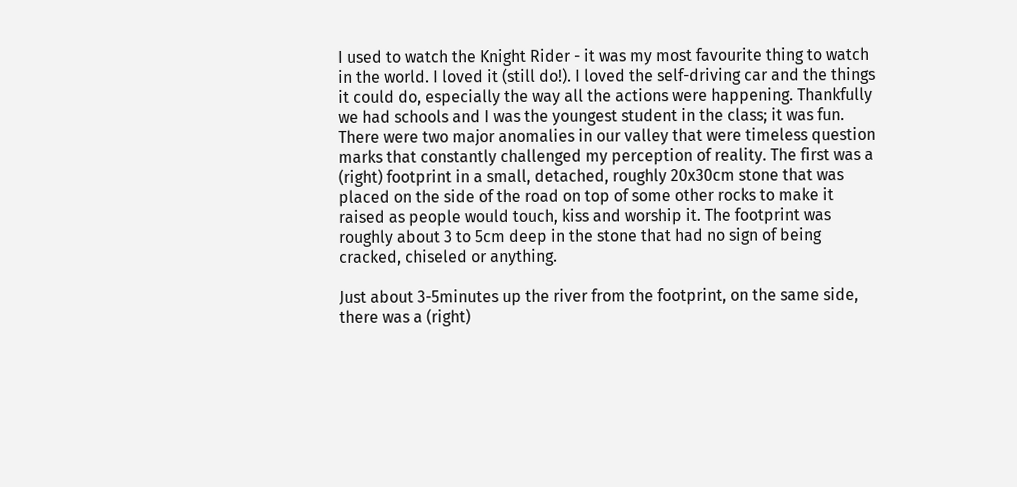I used to watch the Knight Rider - it was my most favourite thing to watch in the world. I loved it (still do!). I loved the self-driving car and the things it could do, especially the way all the actions were happening. Thankfully we had schools and I was the youngest student in the class; it was fun.
There were two major anomalies in our valley that were timeless question marks that constantly challenged my perception of reality. The first was a (right) footprint in a small, detached, roughly 20x30cm stone that was placed on the side of the road on top of some other rocks to make it raised as people would touch, kiss and worship it. The footprint was roughly about 3 to 5cm deep in the stone that had no sign of being cracked, chiseled or anything.

Just about 3-5minutes up the river from the footprint, on the same side, there was a (right)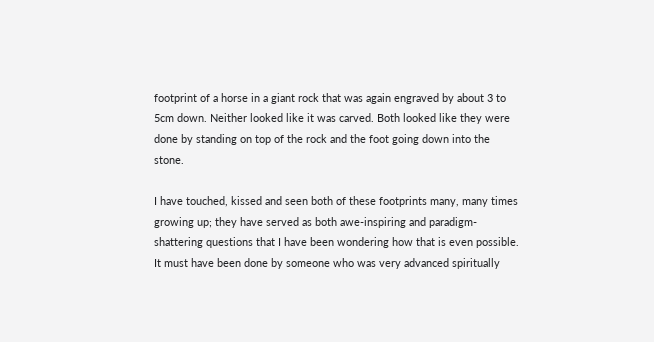footprint of a horse in a giant rock that was again engraved by about 3 to 5cm down. Neither looked like it was carved. Both looked like they were done by standing on top of the rock and the foot going down into the stone.

I have touched, kissed and seen both of these footprints many, many times growing up; they have served as both awe-inspiring and paradigm-shattering questions that I have been wondering how that is even possible. It must have been done by someone who was very advanced spiritually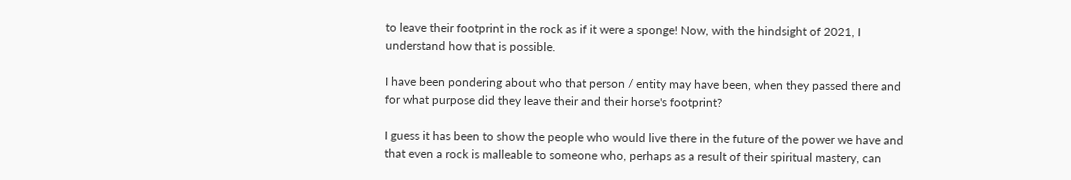to leave their footprint in the rock as if it were a sponge! Now, with the hindsight of 2021, I understand how that is possible.

I have been pondering about who that person / entity may have been, when they passed there and for what purpose did they leave their and their horse's footprint?

I guess it has been to show the people who would live there in the future of the power we have and that even a rock is malleable to someone who, perhaps as a result of their spiritual mastery, can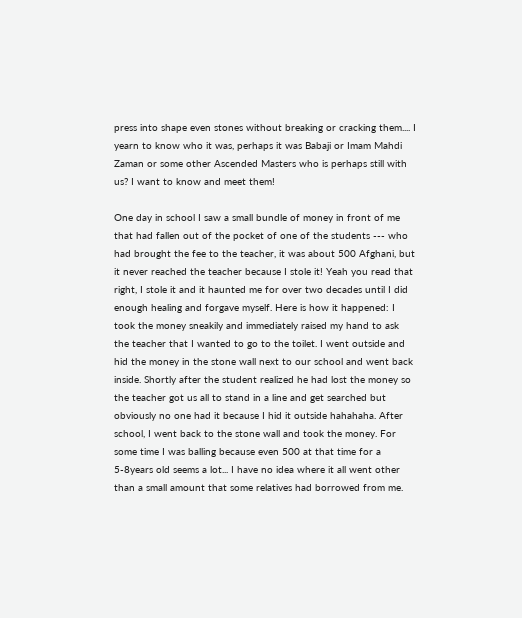press into shape even stones without breaking or cracking them.... I yearn to know who it was, perhaps it was Babaji or Imam Mahdi Zaman or some other Ascended Masters who is perhaps still with us? I want to know and meet them!

One day in school I saw a small bundle of money in front of me that had fallen out of the pocket of one of the students --- who had brought the fee to the teacher, it was about 500 Afghani, but it never reached the teacher because I stole it! Yeah you read that right, I stole it and it haunted me for over two decades until I did enough healing and forgave myself. Here is how it happened: I took the money sneakily and immediately raised my hand to ask the teacher that I wanted to go to the toilet. I went outside and hid the money in the stone wall next to our school and went back inside. Shortly after the student realized he had lost the money so the teacher got us all to stand in a line and get searched but obviously no one had it because I hid it outside hahahaha. After school, I went back to the stone wall and took the money. For some time I was balling because even 500 at that time for a 5-8years old seems a lot... I have no idea where it all went other than a small amount that some relatives had borrowed from me.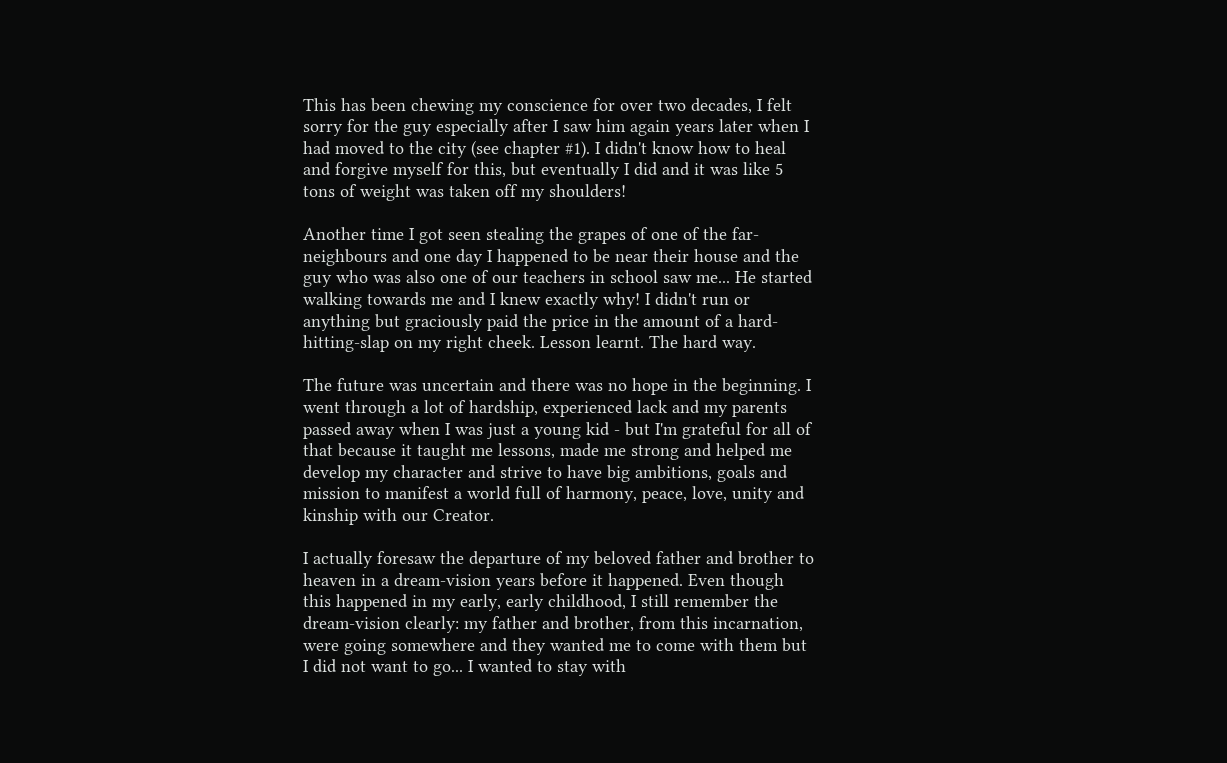This has been chewing my conscience for over two decades, I felt sorry for the guy especially after I saw him again years later when I had moved to the city (see chapter #1). I didn't know how to heal and forgive myself for this, but eventually I did and it was like 5 tons of weight was taken off my shoulders!

Another time I got seen stealing the grapes of one of the far-neighbours and one day I happened to be near their house and the guy who was also one of our teachers in school saw me... He started walking towards me and I knew exactly why! I didn't run or anything but graciously paid the price in the amount of a hard-hitting-slap on my right cheek. Lesson learnt. The hard way.

The future was uncertain and there was no hope in the beginning. I went through a lot of hardship, experienced lack and my parents passed away when I was just a young kid - but I'm grateful for all of that because it taught me lessons, made me strong and helped me develop my character and strive to have big ambitions, goals and mission to manifest a world full of harmony, peace, love, unity and kinship with our Creator.

I actually foresaw the departure of my beloved father and brother to heaven in a dream-vision years before it happened. Even though this happened in my early, early childhood, I still remember the dream-vision clearly: my father and brother, from this incarnation, were going somewhere and they wanted me to come with them but I did not want to go... I wanted to stay with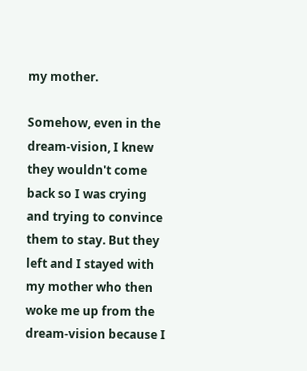my mother.

Somehow, even in the dream-vision, I knew they wouldn't come back so I was crying and trying to convince them to stay. But they left and I stayed with my mother who then woke me up from the dream-vision because I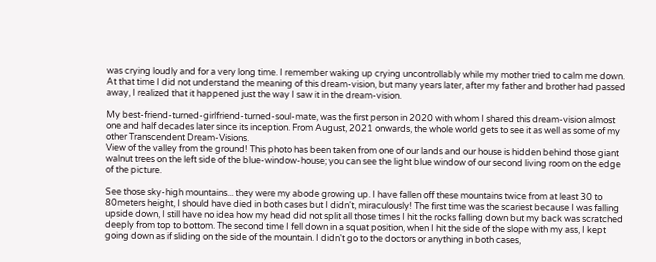was crying loudly and for a very long time. I remember waking up crying uncontrollably while my mother tried to calm me down. At that time I did not understand the meaning of this dream-vision, but many years later, after my father and brother had passed away, I realized that it happened just the way I saw it in the dream-vision.

My best-friend-turned-girlfriend-turned-soul-mate, was the first person in 2020 with whom I shared this dream-vision almost one and half decades later since its inception. From August, 2021 onwards, the whole world gets to see it as well as some of my other Transcendent Dream-Visions.
View of the valley from the ground! This photo has been taken from one of our lands and our house is hidden behind those giant walnut trees on the left side of the blue-window-house; you can see the light blue window of our second living room on the edge of the picture.

See those sky-high mountains... they were my abode growing up. I have fallen off these mountains twice from at least 30 to 80meters height, I should have died in both cases but I didn't, miraculously! The first time was the scariest because I was falling upside down, I still have no idea how my head did not split all those times I hit the rocks falling down but my back was scratched deeply from top to bottom. The second time I fell down in a squat position, when I hit the side of the slope with my ass, I kept going down as if sliding on the side of the mountain. I didn't go to the doctors or anything in both cases,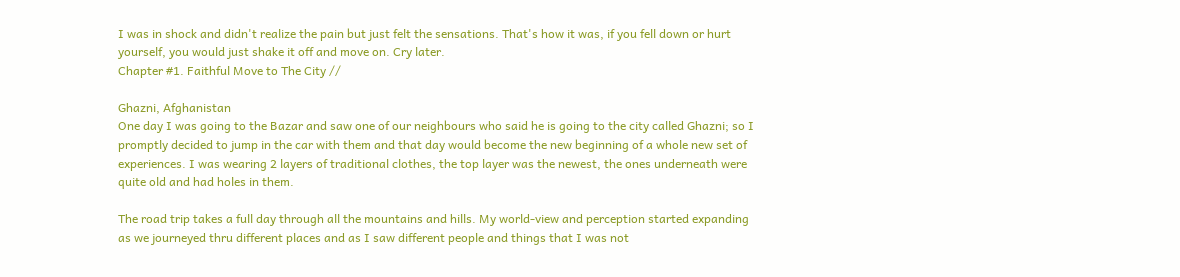I was in shock and didn't realize the pain but just felt the sensations. That's how it was, if you fell down or hurt yourself, you would just shake it off and move on. Cry later.
Chapter #1. Faithful Move to The City //

Ghazni, Afghanistan
One day I was going to the Bazar and saw one of our neighbours who said he is going to the city called Ghazni; so I promptly decided to jump in the car with them and that day would become the new beginning of a whole new set of experiences. I was wearing 2 layers of traditional clothes, the top layer was the newest, the ones underneath were quite old and had holes in them.

The road trip takes a full day through all the mountains and hills. My world-view and perception started expanding as we journeyed thru different places and as I saw different people and things that I was not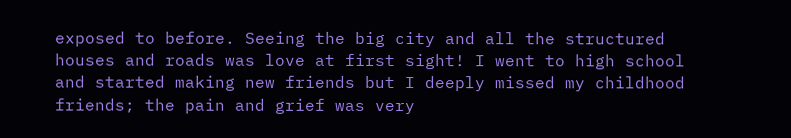exposed to before. Seeing the big city and all the structured houses and roads was love at first sight! I went to high school and started making new friends but I deeply missed my childhood friends; the pain and grief was very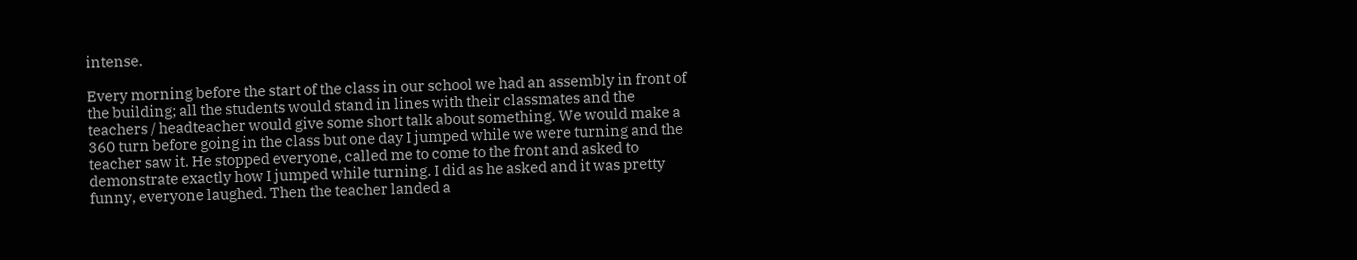intense.

Every morning before the start of the class in our school we had an assembly in front of the building; all the students would stand in lines with their classmates and the teachers / headteacher would give some short talk about something. We would make a 360 turn before going in the class but one day I jumped while we were turning and the teacher saw it. He stopped everyone, called me to come to the front and asked to demonstrate exactly how I jumped while turning. I did as he asked and it was pretty funny, everyone laughed. Then the teacher landed a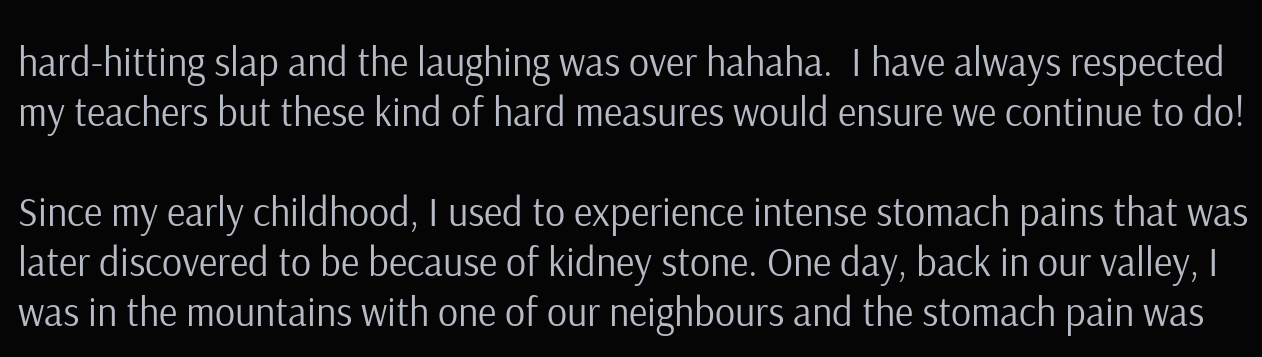hard-hitting slap and the laughing was over hahaha.  I have always respected my teachers but these kind of hard measures would ensure we continue to do!

Since my early childhood, I used to experience intense stomach pains that was later discovered to be because of kidney stone. One day, back in our valley, I was in the mountains with one of our neighbours and the stomach pain was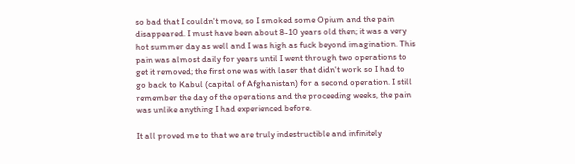so bad that I couldn't move, so I smoked some Opium and the pain disappeared. I must have been about 8-10 years old then; it was a very hot summer day as well and I was high as fuck beyond imagination. This pain was almost daily for years until I went through two operations to get it removed; the first one was with laser that didn't work so I had to go back to Kabul (capital of Afghanistan) for a second operation. I still remember the day of the operations and the proceeding weeks, the pain was unlike anything I had experienced before.

It all proved me to that we are truly indestructible and infinitely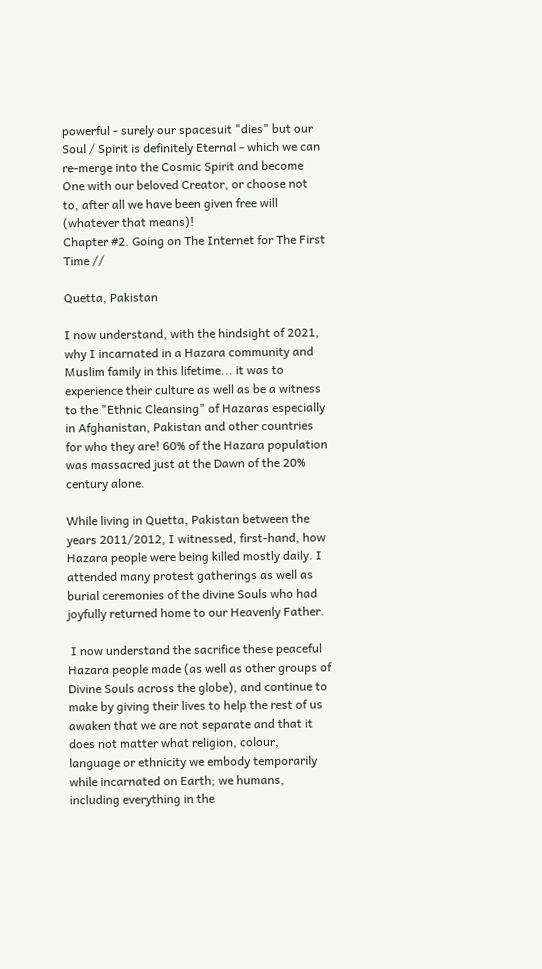powerful - surely our spacesuit "dies" but our Soul / Spirit is definitely Eternal - which we can re-merge into the Cosmic Spirit and become One with our beloved Creator, or choose not to, after all we have been given free will (whatever that means)!
Chapter #2. Going on The Internet for The First Time //

Quetta, Pakistan

I now understand, with the hindsight of 2021, why I incarnated in a Hazara community and Muslim family in this lifetime... it was to experience their culture as well as be a witness to the "Ethnic Cleansing" of Hazaras especially in Afghanistan, Pakistan and other countries for who they are! 60% of the Hazara population was massacred just at the Dawn of the 20% century alone.

While living in Quetta, Pakistan between the years 2011/2012, I witnessed, first-hand, how Hazara people were being killed mostly daily. I attended many protest gatherings as well as burial ceremonies of the divine Souls who had joyfully returned home to our Heavenly Father.

 I now understand the sacrifice these peaceful Hazara people made (as well as other groups of Divine Souls across the globe), and continue to make by giving their lives to help the rest of us awaken that we are not separate and that it does not matter what religion, colour, language or ethnicity we embody temporarily while incarnated on Earth; we humans, including everything in the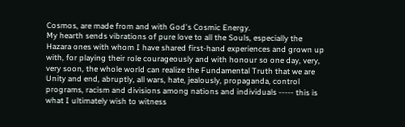Cosmos, are made from and with God's Cosmic Energy.
My hearth sends vibrations of pure love to all the Souls, especially the Hazara ones with whom I have shared first-hand experiences and grown up with, for playing their role courageously and with honour so one day, very, very soon, the whole world can realize the Fundamental Truth that we are Unity and end, abruptly, all wars, hate, jealously, propaganda, control programs, racism and divisions among nations and individuals ----- this is what I ultimately wish to witness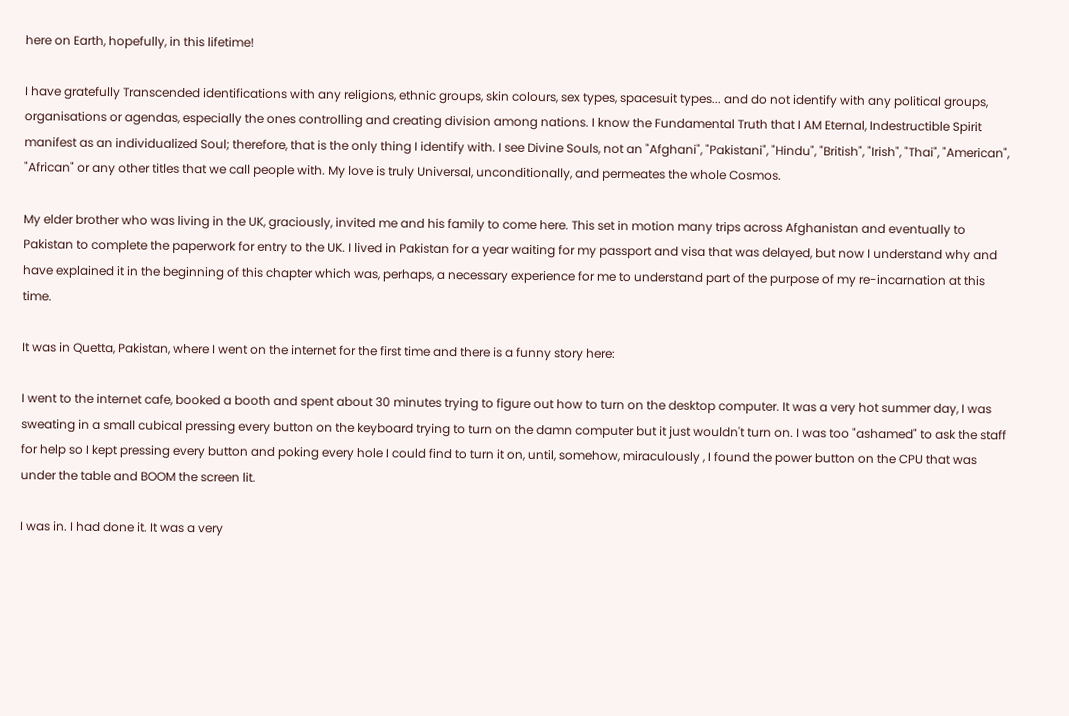here on Earth, hopefully, in this lifetime!

I have gratefully Transcended identifications with any religions, ethnic groups, skin colours, sex types, spacesuit types... and do not identify with any political groups, organisations or agendas, especially the ones controlling and creating division among nations. I know the Fundamental Truth that I AM Eternal, Indestructible Spirit manifest as an individualized Soul; therefore, that is the only thing I identify with. I see Divine Souls, not an "Afghani", "Pakistani", "Hindu", "British", "Irish", "Thai", "American", "African" or any other titles that we call people with. My love is truly Universal, unconditionally, and permeates the whole Cosmos.

My elder brother who was living in the UK, graciously, invited me and his family to come here. This set in motion many trips across Afghanistan and eventually to Pakistan to complete the paperwork for entry to the UK. I lived in Pakistan for a year waiting for my passport and visa that was delayed, but now I understand why and have explained it in the beginning of this chapter which was, perhaps, a necessary experience for me to understand part of the purpose of my re-incarnation at this time.

It was in Quetta, Pakistan, where I went on the internet for the first time and there is a funny story here:

I went to the internet cafe, booked a booth and spent about 30 minutes trying to figure out how to turn on the desktop computer. It was a very hot summer day, I was sweating in a small cubical pressing every button on the keyboard trying to turn on the damn computer but it just wouldn't turn on. I was too "ashamed" to ask the staff for help so I kept pressing every button and poking every hole I could find to turn it on, until, somehow, miraculously , I found the power button on the CPU that was under the table and BOOM the screen lit.

I was in. I had done it. It was a very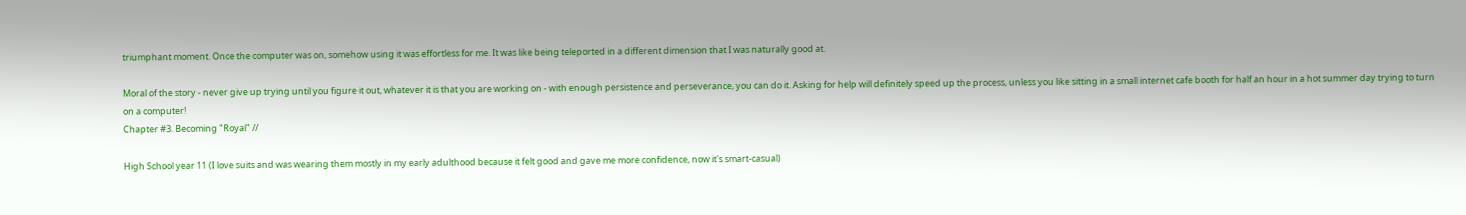triumphant moment. Once the computer was on, somehow using it was effortless for me. It was like being teleported in a different dimension that I was naturally good at.

Moral of the story - never give up trying until you figure it out, whatever it is that you are working on - with enough persistence and perseverance, you can do it. Asking for help will definitely speed up the process, unless you like sitting in a small internet cafe booth for half an hour in a hot summer day trying to turn on a computer!
Chapter #3. Becoming "Royal" //

High School year 11 (I love suits and was wearing them mostly in my early adulthood because it felt good and gave me more confidence, now it's smart-casual)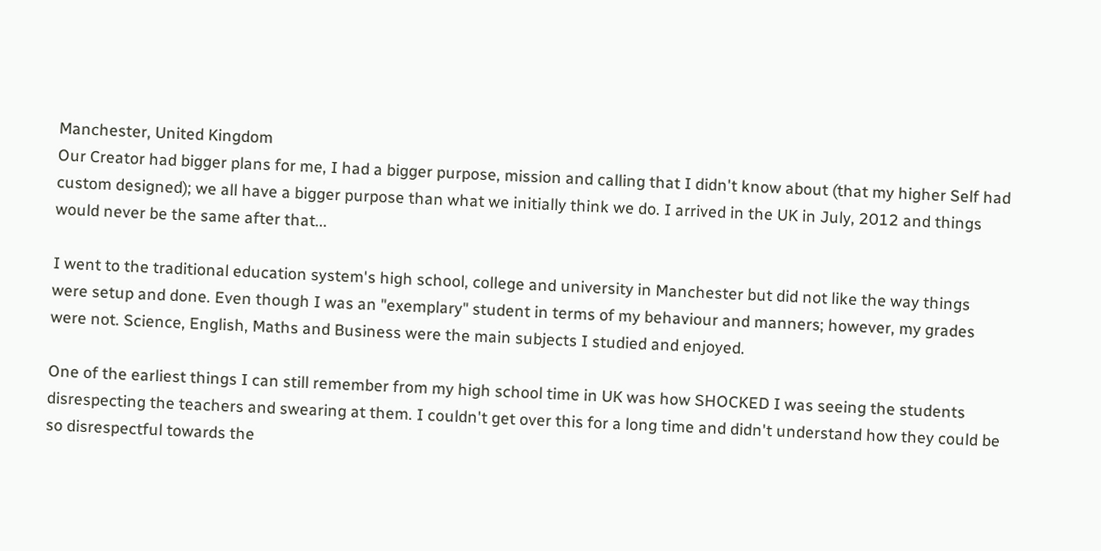Manchester, United Kingdom
Our Creator had bigger plans for me, I had a bigger purpose, mission and calling that I didn't know about (that my higher Self had custom designed); we all have a bigger purpose than what we initially think we do. I arrived in the UK in July, 2012 and things would never be the same after that...

I went to the traditional education system's high school, college and university in Manchester but did not like the way things were setup and done. Even though I was an "exemplary" student in terms of my behaviour and manners; however, my grades were not. Science, English, Maths and Business were the main subjects I studied and enjoyed.

One of the earliest things I can still remember from my high school time in UK was how SHOCKED I was seeing the students disrespecting the teachers and swearing at them. I couldn't get over this for a long time and didn't understand how they could be so disrespectful towards the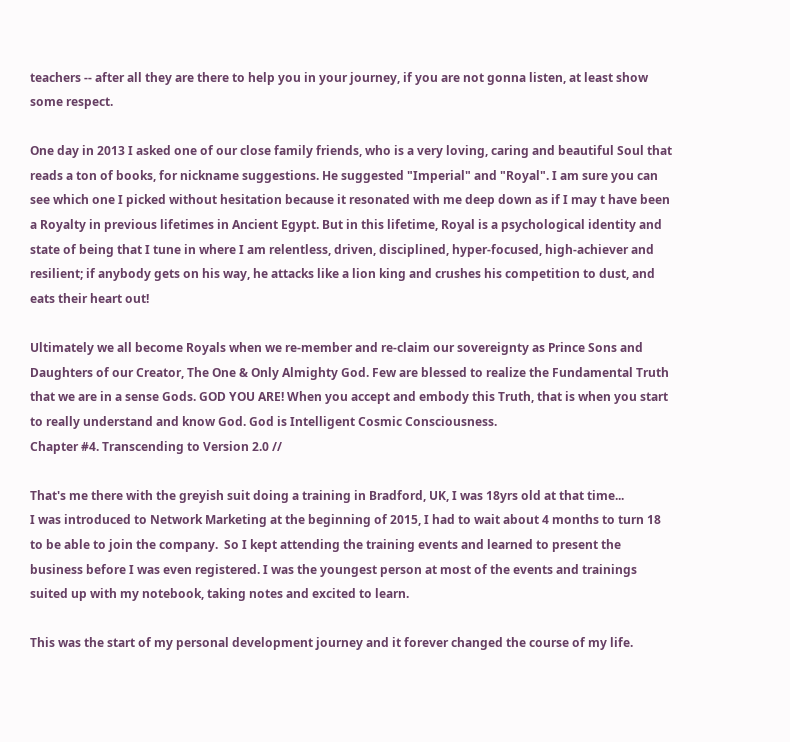teachers -- after all they are there to help you in your journey, if you are not gonna listen, at least show some respect.

One day in 2013 I asked one of our close family friends, who is a very loving, caring and beautiful Soul that reads a ton of books, for nickname suggestions. He suggested "Imperial" and "Royal". I am sure you can see which one I picked without hesitation because it resonated with me deep down as if I may t have been a Royalty in previous lifetimes in Ancient Egypt. But in this lifetime, Royal is a psychological identity and state of being that I tune in where I am relentless, driven, disciplined, hyper-focused, high-achiever and resilient; if anybody gets on his way, he attacks like a lion king and crushes his competition to dust, and eats their heart out!

Ultimately we all become Royals when we re-member and re-claim our sovereignty as Prince Sons and Daughters of our Creator, The One & Only Almighty God. Few are blessed to realize the Fundamental Truth that we are in a sense Gods. GOD YOU ARE! When you accept and embody this Truth, that is when you start to really understand and know God. God is Intelligent Cosmic Consciousness.
Chapter #4. Transcending to Version 2.0 //

That's me there with the greyish suit doing a training in Bradford, UK, I was 18yrs old at that time...
I was introduced to Network Marketing at the beginning of 2015, I had to wait about 4 months to turn 18 to be able to join the company.  So I kept attending the training events and learned to present the business before I was even registered. I was the youngest person at most of the events and trainings suited up with my notebook, taking notes and excited to learn.

This was the start of my personal development journey and it forever changed the course of my life.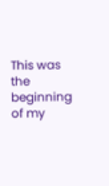This was the beginning of my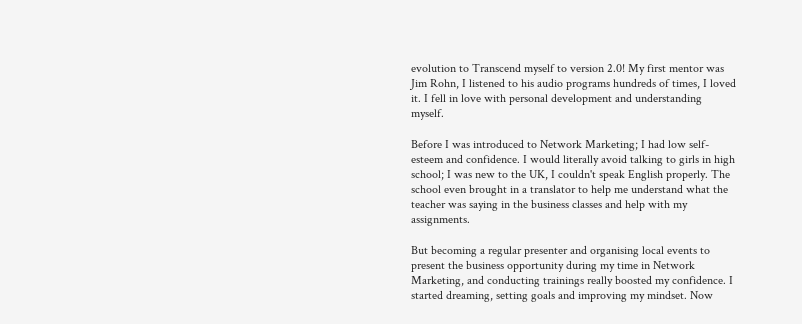evolution to Transcend myself to version 2.0! My first mentor was Jim Rohn, I listened to his audio programs hundreds of times, I loved it. I fell in love with personal development and understanding myself.

Before I was introduced to Network Marketing; I had low self-esteem and confidence. I would literally avoid talking to girls in high school; I was new to the UK, I couldn't speak English properly. The school even brought in a translator to help me understand what the teacher was saying in the business classes and help with my assignments.

But becoming a regular presenter and organising local events to present the business opportunity during my time in Network Marketing, and conducting trainings really boosted my confidence. I started dreaming, setting goals and improving my mindset. Now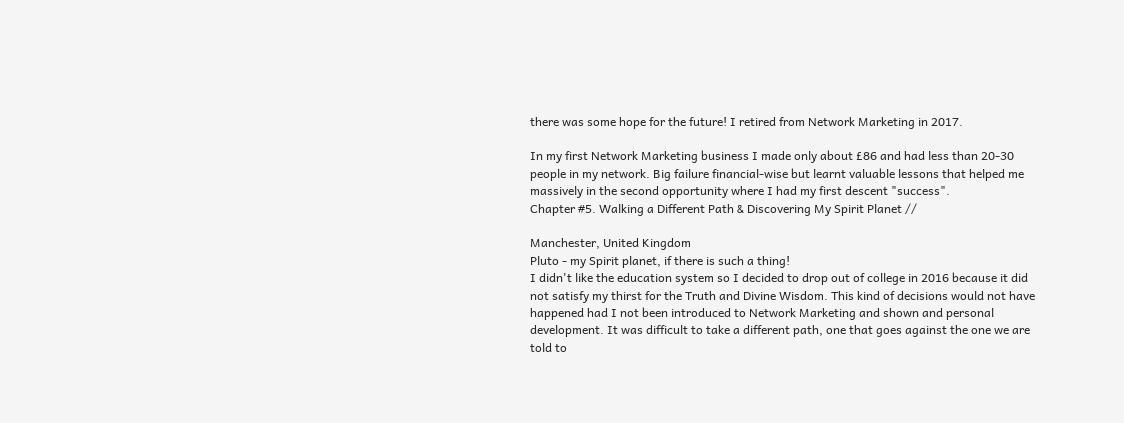there was some hope for the future! I retired from Network Marketing in 2017.

In my first Network Marketing business I made only about £86 and had less than 20-30 people in my network. Big failure financial-wise but learnt valuable lessons that helped me massively in the second opportunity where I had my first descent "success".
Chapter #5. Walking a Different Path & Discovering My Spirit Planet //

Manchester, United Kingdom
Pluto - my Spirit planet, if there is such a thing!
I didn't like the education system so I decided to drop out of college in 2016 because it did not satisfy my thirst for the Truth and Divine Wisdom. This kind of decisions would not have happened had I not been introduced to Network Marketing and shown and personal development. It was difficult to take a different path, one that goes against the one we are told to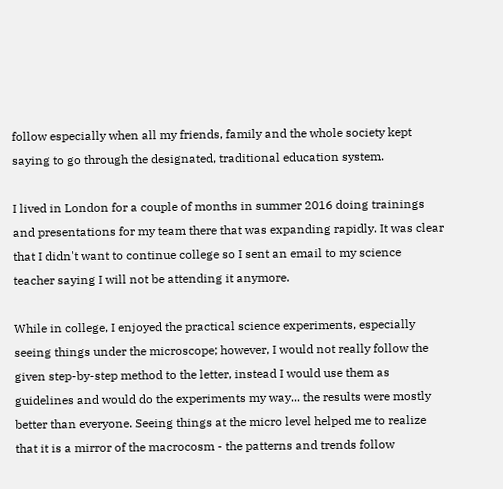follow especially when all my friends, family and the whole society kept saying to go through the designated, traditional education system.

I lived in London for a couple of months in summer 2016 doing trainings and presentations for my team there that was expanding rapidly. It was clear that I didn't want to continue college so I sent an email to my science teacher saying I will not be attending it anymore.

While in college, I enjoyed the practical science experiments, especially seeing things under the microscope; however, I would not really follow the given step-by-step method to the letter, instead I would use them as guidelines and would do the experiments my way... the results were mostly better than everyone. Seeing things at the micro level helped me to realize that it is a mirror of the macrocosm - the patterns and trends follow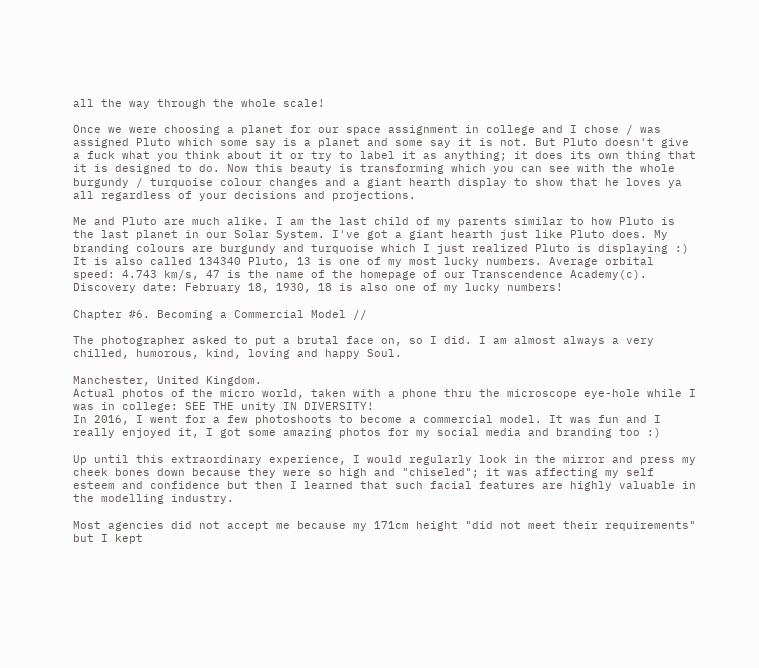all the way through the whole scale!

Once we were choosing a planet for our space assignment in college and I chose / was assigned Pluto which some say is a planet and some say it is not. But Pluto doesn't give a fuck what you think about it or try to label it as anything; it does its own thing that it is designed to do. Now this beauty is transforming which you can see with the whole burgundy / turquoise colour changes and a giant hearth display to show that he loves ya all regardless of your decisions and projections.

Me and Pluto are much alike. I am the last child of my parents similar to how Pluto is the last planet in our Solar System. I've got a giant hearth just like Pluto does. My branding colours are burgundy and turquoise which I just realized Pluto is displaying :) It is also called 134340 Pluto, 13 is one of my most lucky numbers. Average orbital speed: 4.743 km/s, 47 is the name of the homepage of our Transcendence Academy(c). Discovery date: February 18, 1930, 18 is also one of my lucky numbers!

Chapter #6. Becoming a Commercial Model //

The photographer asked to put a brutal face on, so I did. I am almost always a very chilled, humorous, kind, loving and happy Soul.

Manchester, United Kingdom.
Actual photos of the micro world, taken with a phone thru the microscope eye-hole while I was in college: SEE THE unity IN DIVERSITY!
In 2016, I went for a few photoshoots to become a commercial model. It was fun and I really enjoyed it, I got some amazing photos for my social media and branding too :)

Up until this extraordinary experience, I would regularly look in the mirror and press my cheek bones down because they were so high and "chiseled"; it was affecting my self esteem and confidence but then I learned that such facial features are highly valuable in the modelling industry.

Most agencies did not accept me because my 171cm height "did not meet their requirements" but I kept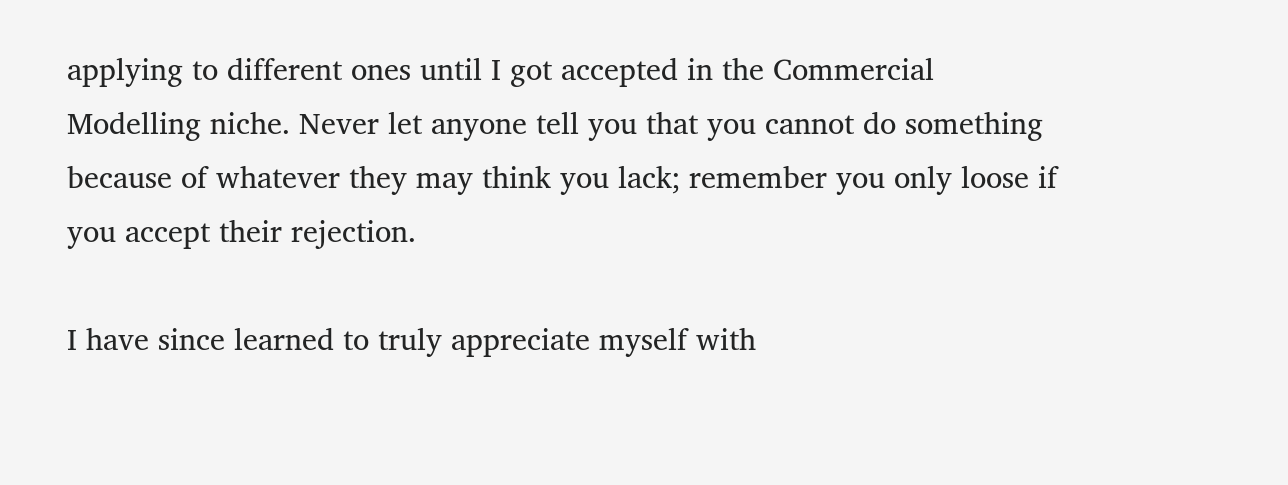applying to different ones until I got accepted in the Commercial Modelling niche. Never let anyone tell you that you cannot do something because of whatever they may think you lack; remember you only loose if you accept their rejection.

I have since learned to truly appreciate myself with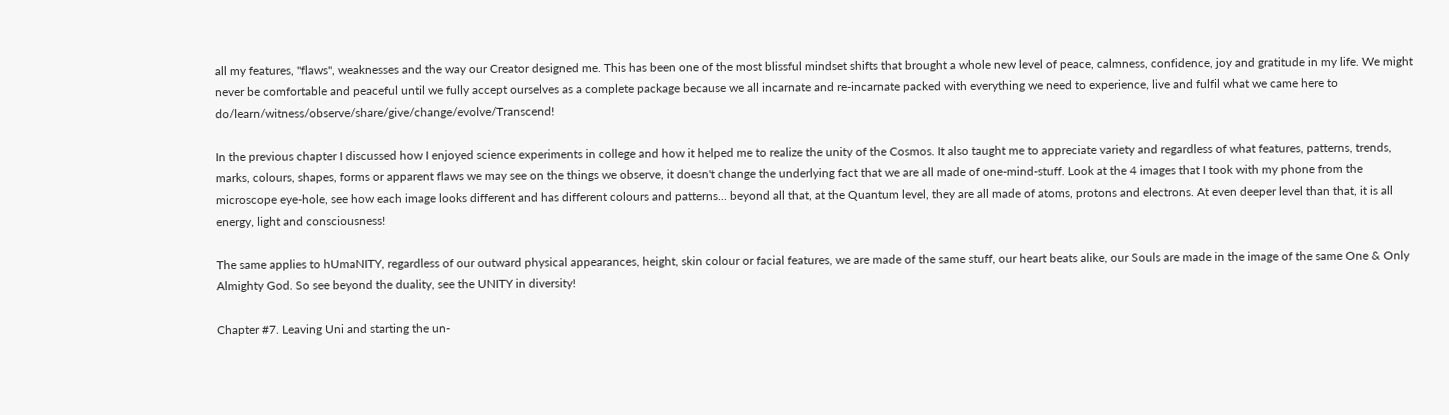all my features, "flaws", weaknesses and the way our Creator designed me. This has been one of the most blissful mindset shifts that brought a whole new level of peace, calmness, confidence, joy and gratitude in my life. We might never be comfortable and peaceful until we fully accept ourselves as a complete package because we all incarnate and re-incarnate packed with everything we need to experience, live and fulfil what we came here to do/learn/witness/observe/share/give/change/evolve/Transcend!

In the previous chapter I discussed how I enjoyed science experiments in college and how it helped me to realize the unity of the Cosmos. It also taught me to appreciate variety and regardless of what features, patterns, trends, marks, colours, shapes, forms or apparent flaws we may see on the things we observe, it doesn't change the underlying fact that we are all made of one-mind-stuff. Look at the 4 images that I took with my phone from the microscope eye-hole, see how each image looks different and has different colours and patterns... beyond all that, at the Quantum level, they are all made of atoms, protons and electrons. At even deeper level than that, it is all energy, light and consciousness!

The same applies to hUmaNITY, regardless of our outward physical appearances, height, skin colour or facial features, we are made of the same stuff, our heart beats alike, our Souls are made in the image of the same One & Only Almighty God. So see beyond the duality, see the UNITY in diversity!

Chapter #7. Leaving Uni and starting the un-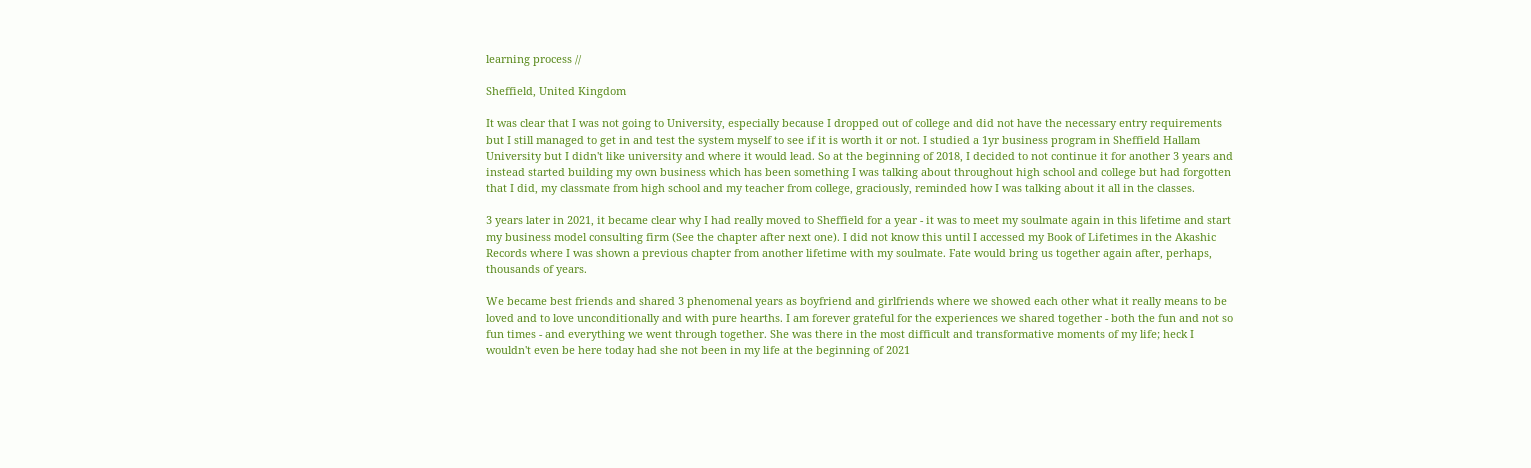learning process //

Sheffield, United Kingdom

It was clear that I was not going to University, especially because I dropped out of college and did not have the necessary entry requirements but I still managed to get in and test the system myself to see if it is worth it or not. I studied a 1yr business program in Sheffield Hallam University but I didn't like university and where it would lead. So at the beginning of 2018, I decided to not continue it for another 3 years and instead started building my own business which has been something I was talking about throughout high school and college but had forgotten that I did, my classmate from high school and my teacher from college, graciously, reminded how I was talking about it all in the classes.

3 years later in 2021, it became clear why I had really moved to Sheffield for a year - it was to meet my soulmate again in this lifetime and start my business model consulting firm (See the chapter after next one). I did not know this until I accessed my Book of Lifetimes in the Akashic Records where I was shown a previous chapter from another lifetime with my soulmate. Fate would bring us together again after, perhaps, thousands of years.

We became best friends and shared 3 phenomenal years as boyfriend and girlfriends where we showed each other what it really means to be loved and to love unconditionally and with pure hearths. I am forever grateful for the experiences we shared together - both the fun and not so fun times - and everything we went through together. She was there in the most difficult and transformative moments of my life; heck I wouldn't even be here today had she not been in my life at the beginning of 2021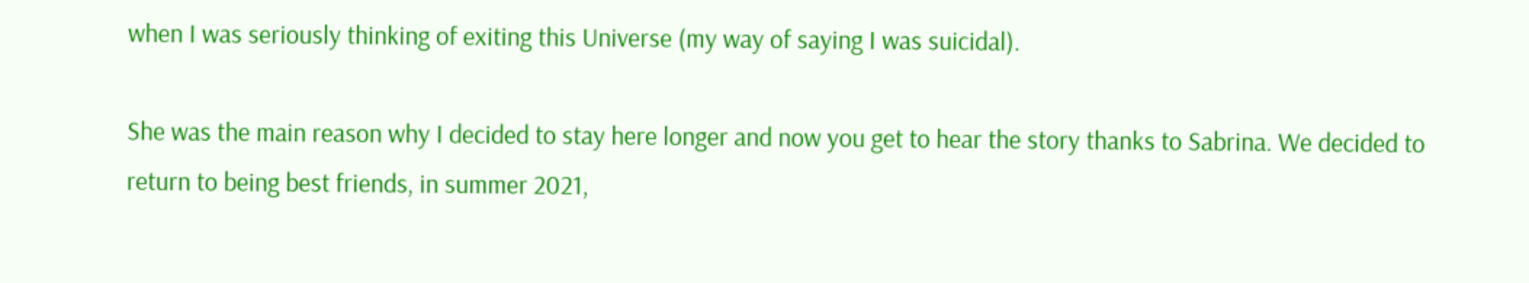when I was seriously thinking of exiting this Universe (my way of saying I was suicidal).

She was the main reason why I decided to stay here longer and now you get to hear the story thanks to Sabrina. We decided to return to being best friends, in summer 2021,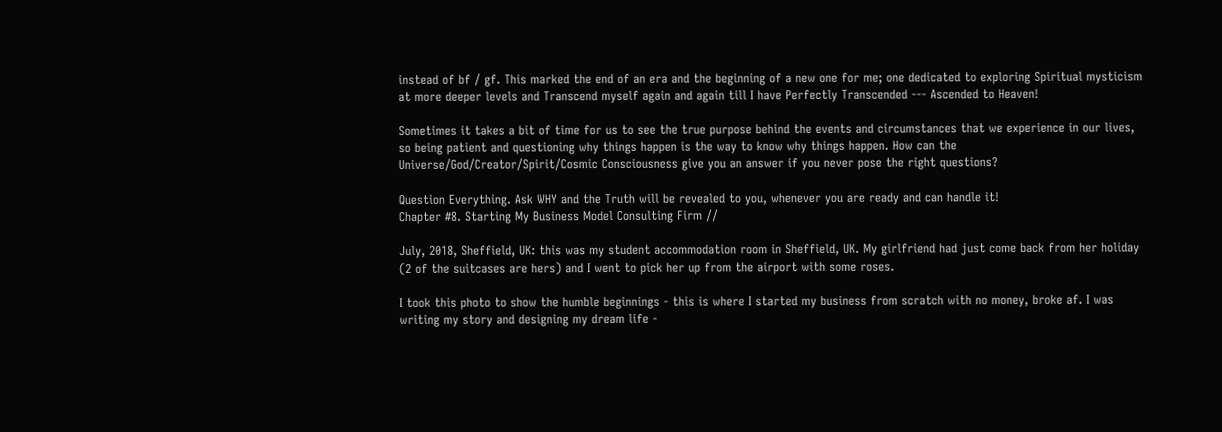instead of bf / gf. This marked the end of an era and the beginning of a new one for me; one dedicated to exploring Spiritual mysticism at more deeper levels and Transcend myself again and again till I have Perfectly Transcended --- Ascended to Heaven!

Sometimes it takes a bit of time for us to see the true purpose behind the events and circumstances that we experience in our lives, so being patient and questioning why things happen is the way to know why things happen. How can the Universe/God/Creator/Spirit/Cosmic Consciousness give you an answer if you never pose the right questions?

Question Everything. Ask WHY and the Truth will be revealed to you, whenever you are ready and can handle it!
Chapter #8. Starting My Business Model Consulting Firm //

July, 2018, Sheffield, UK: this was my student accommodation room in Sheffield, UK. My girlfriend had just come back from her holiday (2 of the suitcases are hers) and I went to pick her up from the airport with some roses.

I took this photo to show the humble beginnings - this is where I started my business from scratch with no money, broke af. I was writing my story and designing my dream life -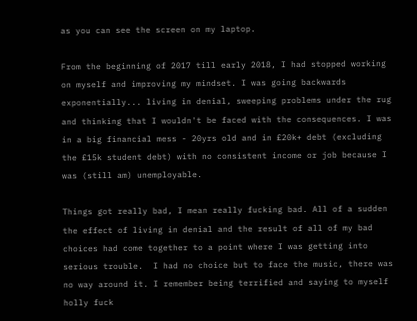as you can see the screen on my laptop.

From the beginning of 2017 till early 2018, I had stopped working on myself and improving my mindset. I was going backwards exponentially... living in denial, sweeping problems under the rug and thinking that I wouldn't be faced with the consequences. I was in a big financial mess - 20yrs old and in £20k+ debt (excluding the £15k student debt) with no consistent income or job because I was (still am) unemployable.

Things got really bad, I mean really fucking bad. All of a sudden the effect of living in denial and the result of all of my bad choices had come together to a point where I was getting into serious trouble.  I had no choice but to face the music, there was no way around it. I remember being terrified and saying to myself holly fuck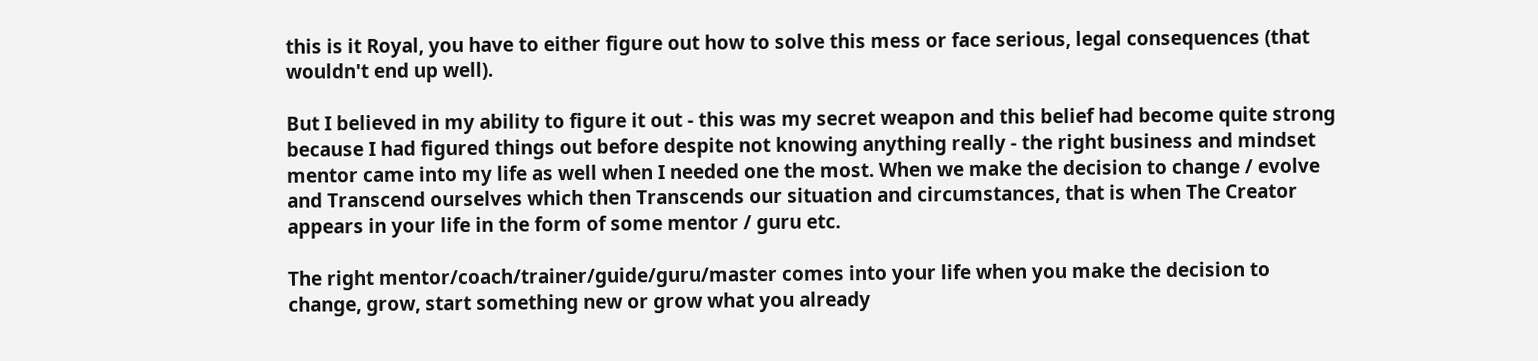this is it Royal, you have to either figure out how to solve this mess or face serious, legal consequences (that wouldn't end up well).

But I believed in my ability to figure it out - this was my secret weapon and this belief had become quite strong because I had figured things out before despite not knowing anything really - the right business and mindset mentor came into my life as well when I needed one the most. When we make the decision to change / evolve and Transcend ourselves which then Transcends our situation and circumstances, that is when The Creator appears in your life in the form of some mentor / guru etc.

The right mentor/coach/trainer/guide/guru/master comes into your life when you make the decision to change, grow, start something new or grow what you already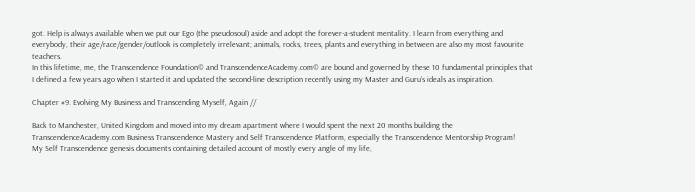got. Help is always available when we put our Ego (the pseudosoul) aside and adopt the forever-a-student mentality. I learn from everything and everybody, their age/race/gender/outlook is completely irrelevant; animals, rocks, trees, plants and everything in between are also my most favourite teachers.
In this lifetime, me, the Transcendence Foundation© and TranscendenceAcademy.com© are bound and governed by these 10 fundamental principles that I defined a few years ago when I started it and updated the second-line description recently using my Master and Guru’s ideals as inspiration.

Chapter #9. Evolving My Business and Transcending Myself, Again //

Back to Manchester, United Kingdom and moved into my dream apartment where I would spent the next 20 months building the TranscendenceAcademy.com Business Transcendence Mastery and Self Transcendence Platform, especially the Transcendence Mentorship Program!
My Self Transcendence genesis documents containing detailed account of mostly every angle of my life,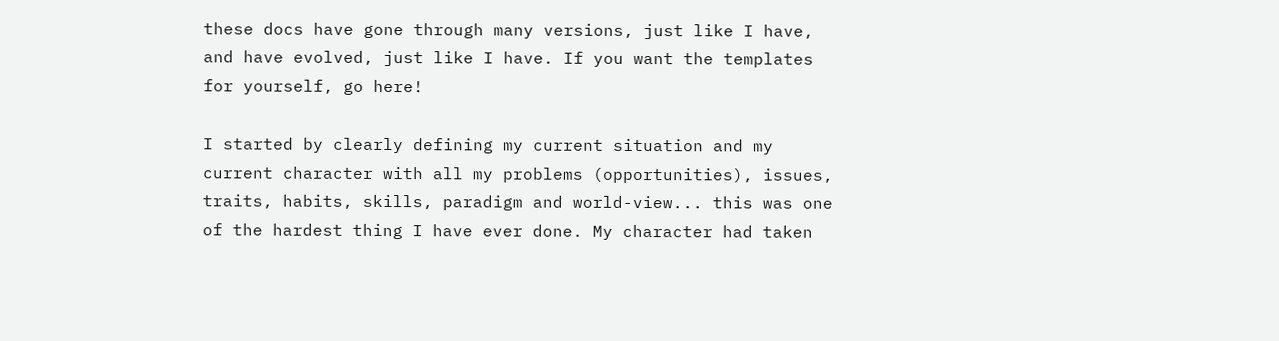these docs have gone through many versions, just like I have, and have evolved, just like I have. If you want the templates for yourself, go here!

I started by clearly defining my current situation and my current character with all my problems (opportunities), issues, traits, habits, skills, paradigm and world-view... this was one of the hardest thing I have ever done. My character had taken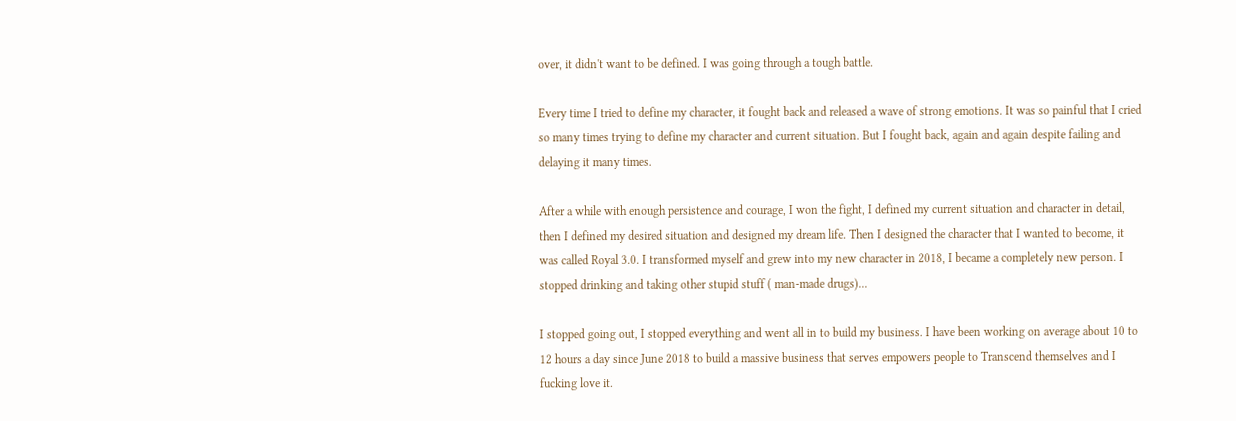over, it didn't want to be defined. I was going through a tough battle.

Every time I tried to define my character, it fought back and released a wave of strong emotions. It was so painful that I cried so many times trying to define my character and current situation. But I fought back, again and again despite failing and delaying it many times.

After a while with enough persistence and courage, I won the fight, I defined my current situation and character in detail, then I defined my desired situation and designed my dream life. Then I designed the character that I wanted to become, it was called Royal 3.0. I transformed myself and grew into my new character in 2018, I became a completely new person. I stopped drinking and taking other stupid stuff ( man-made drugs)...

I stopped going out, I stopped everything and went all in to build my business. I have been working on average about 10 to 12 hours a day since June 2018 to build a massive business that serves empowers people to Transcend themselves and I fucking love it.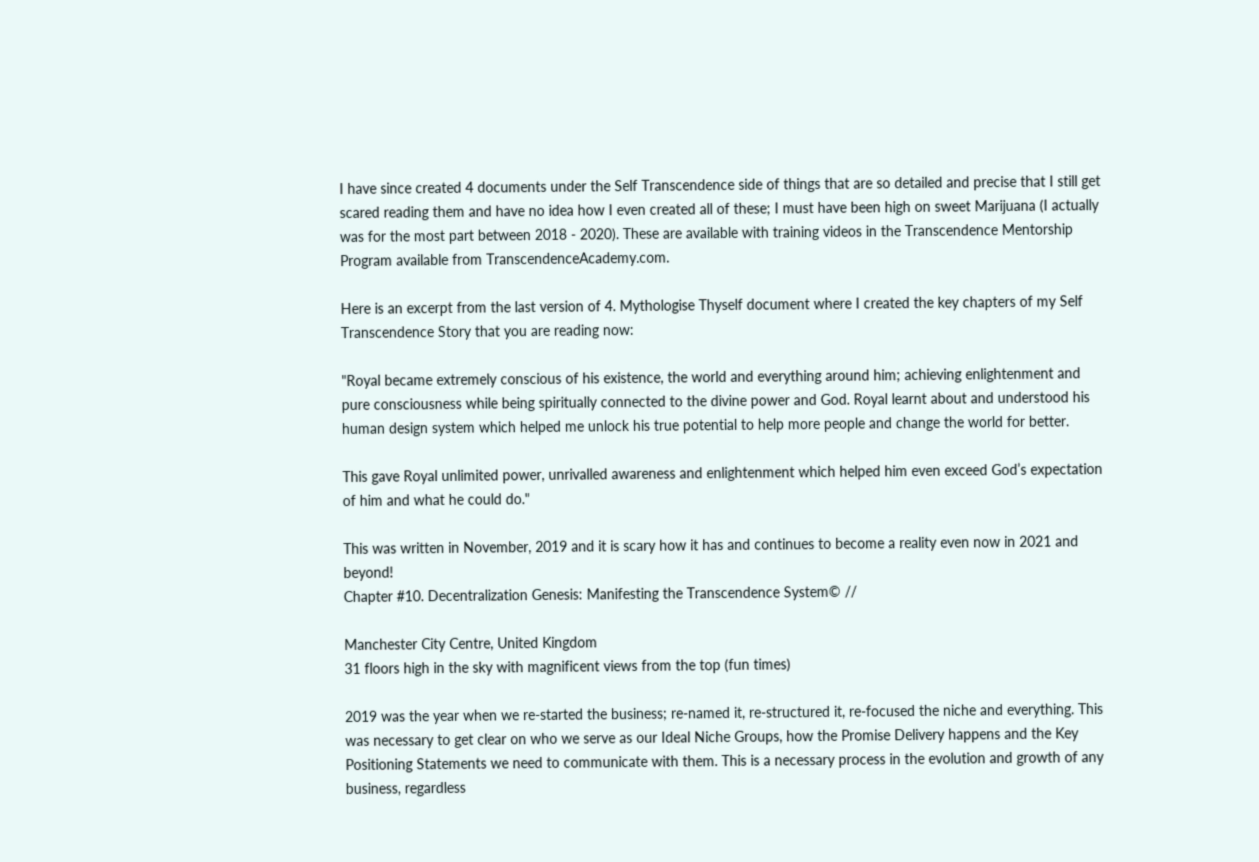I have since created 4 documents under the Self Transcendence side of things that are so detailed and precise that I still get scared reading them and have no idea how I even created all of these; I must have been high on sweet Marijuana (I actually was for the most part between 2018 - 2020). These are available with training videos in the Transcendence Mentorship Program available from TranscendenceAcademy.com.

Here is an excerpt from the last version of 4. Mythologise Thyself document where I created the key chapters of my Self Transcendence Story that you are reading now:

"Royal became extremely conscious of his existence, the world and everything around him; achieving enlightenment and pure consciousness while being spiritually connected to the divine power and God. Royal learnt about and understood his human design system which helped me unlock his true potential to help more people and change the world for better.

This gave Royal unlimited power, unrivalled awareness and enlightenment which helped him even exceed God’s expectation of him and what he could do."

This was written in November, 2019 and it is scary how it has and continues to become a reality even now in 2021 and beyond!
Chapter #10. Decentralization Genesis: Manifesting the Transcendence System© //

Manchester City Centre, United Kingdom
31 floors high in the sky with magnificent views from the top (fun times)

2019 was the year when we re-started the business; re-named it, re-structured it, re-focused the niche and everything. This was necessary to get clear on who we serve as our Ideal Niche Groups, how the Promise Delivery happens and the Key Positioning Statements we need to communicate with them. This is a necessary process in the evolution and growth of any business, regardless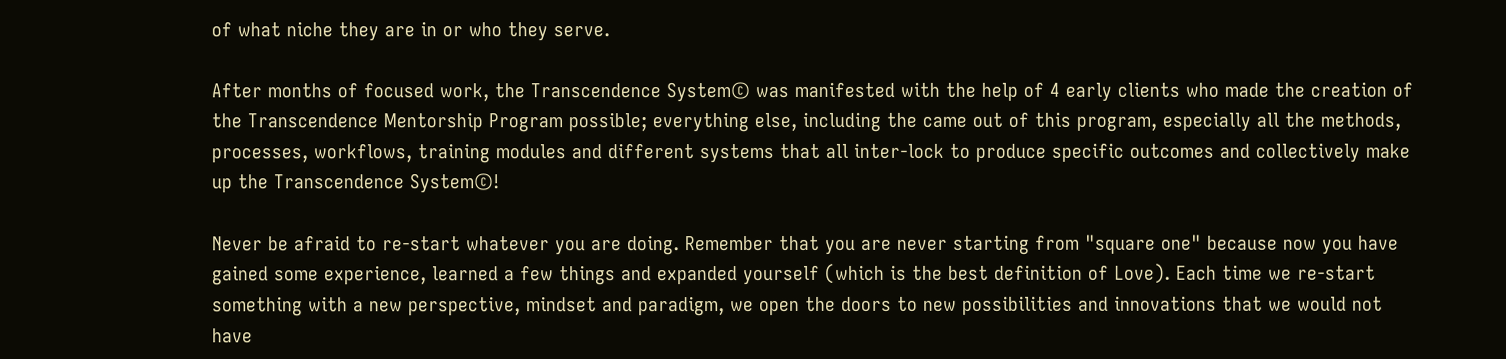of what niche they are in or who they serve.

After months of focused work, the Transcendence System© was manifested with the help of 4 early clients who made the creation of the Transcendence Mentorship Program possible; everything else, including the came out of this program, especially all the methods, processes, workflows, training modules and different systems that all inter-lock to produce specific outcomes and collectively make up the Transcendence System©!

Never be afraid to re-start whatever you are doing. Remember that you are never starting from "square one" because now you have gained some experience, learned a few things and expanded yourself (which is the best definition of Love). Each time we re-start something with a new perspective, mindset and paradigm, we open the doors to new possibilities and innovations that we would not have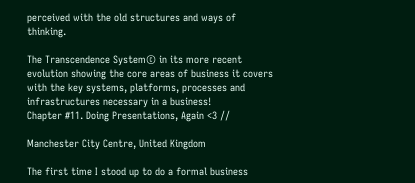perceived with the old structures and ways of thinking.

The Transcendence System© in its more recent evolution showing the core areas of business it covers with the key systems, platforms, processes and infrastructures necessary in a business!
Chapter #11. Doing Presentations, Again <3 //

Manchester City Centre, United Kingdom

The first time I stood up to do a formal business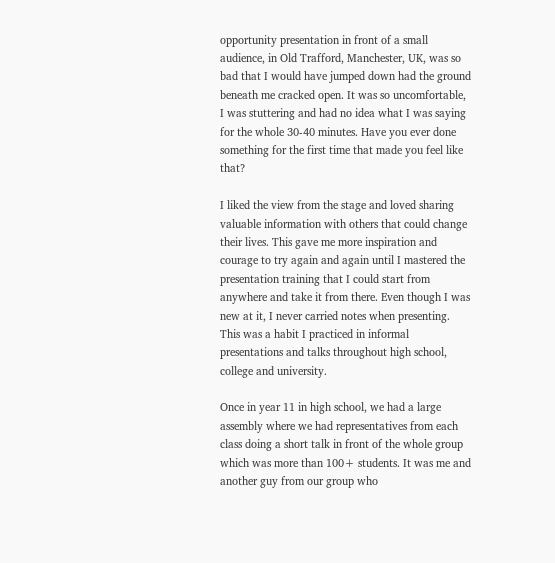opportunity presentation in front of a small audience, in Old Trafford, Manchester, UK, was so bad that I would have jumped down had the ground beneath me cracked open. It was so uncomfortable, I was stuttering and had no idea what I was saying for the whole 30-40 minutes. Have you ever done something for the first time that made you feel like that?

I liked the view from the stage and loved sharing valuable information with others that could change their lives. This gave me more inspiration and courage to try again and again until I mastered the presentation training that I could start from anywhere and take it from there. Even though I was new at it, I never carried notes when presenting. This was a habit I practiced in informal presentations and talks throughout high school, college and university.

Once in year 11 in high school, we had a large assembly where we had representatives from each class doing a short talk in front of the whole group which was more than 100+ students. It was me and another guy from our group who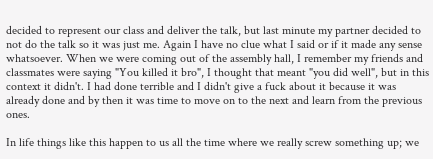decided to represent our class and deliver the talk, but last minute my partner decided to not do the talk so it was just me. Again I have no clue what I said or if it made any sense whatsoever. When we were coming out of the assembly hall, I remember my friends and classmates were saying "You killed it bro", I thought that meant "you did well", but in this context it didn't. I had done terrible and I didn't give a fuck about it because it was already done and by then it was time to move on to the next and learn from the previous ones.

In life things like this happen to us all the time where we really screw something up; we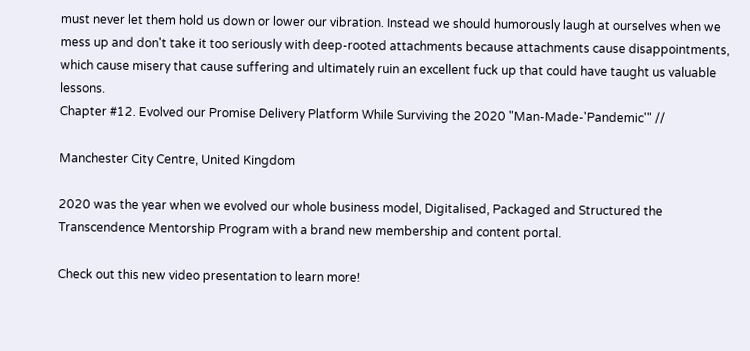must never let them hold us down or lower our vibration. Instead we should humorously laugh at ourselves when we mess up and don't take it too seriously with deep-rooted attachments because attachments cause disappointments, which cause misery that cause suffering and ultimately ruin an excellent fuck up that could have taught us valuable lessons.
Chapter #12. Evolved our Promise Delivery Platform While Surviving the 2020 "Man-Made-'Pandemic'" //

Manchester City Centre, United Kingdom

2020 was the year when we evolved our whole business model, Digitalised, Packaged and Structured the Transcendence Mentorship Program with a brand new membership and content portal.

Check out this new video presentation to learn more!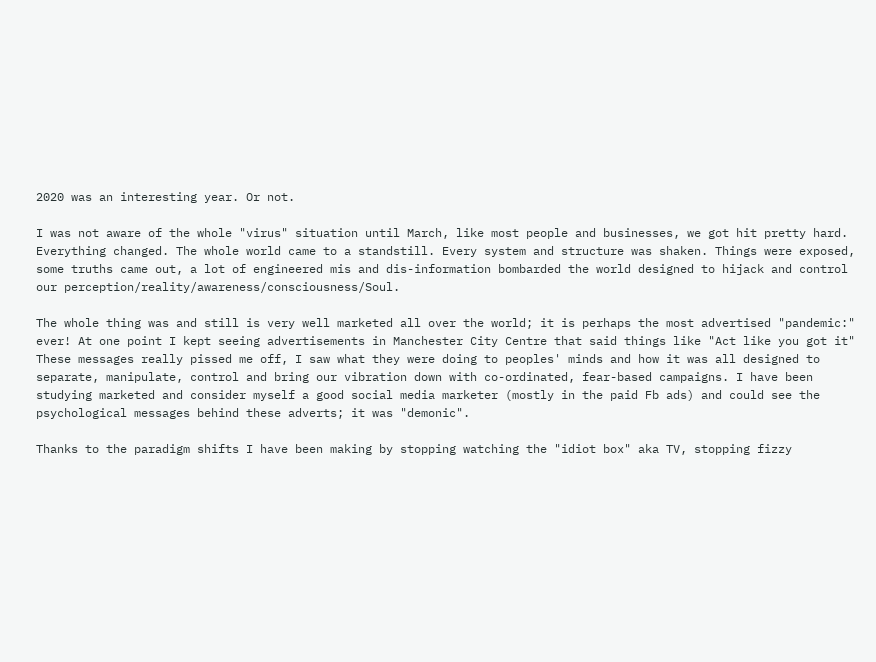2020 was an interesting year. Or not.

I was not aware of the whole "virus" situation until March, like most people and businesses, we got hit pretty hard. Everything changed. The whole world came to a standstill. Every system and structure was shaken. Things were exposed, some truths came out, a lot of engineered mis and dis-information bombarded the world designed to hijack and control our perception/reality/awareness/consciousness/Soul.

The whole thing was and still is very well marketed all over the world; it is perhaps the most advertised "pandemic:" ever! At one point I kept seeing advertisements in Manchester City Centre that said things like "Act like you got it" These messages really pissed me off, I saw what they were doing to peoples' minds and how it was all designed to separate, manipulate, control and bring our vibration down with co-ordinated, fear-based campaigns. I have been studying marketed and consider myself a good social media marketer (mostly in the paid Fb ads) and could see the psychological messages behind these adverts; it was "demonic".

Thanks to the paradigm shifts I have been making by stopping watching the "idiot box" aka TV, stopping fizzy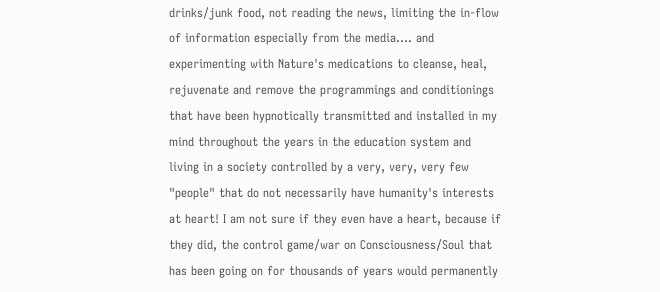drinks/junk food, not reading the news, limiting the in-flow of information especially from the media.... and experimenting with Nature's medications to cleanse, heal, rejuvenate and remove the programmings and conditionings that have been hypnotically transmitted and installed in my mind throughout the years in the education system and living in a society controlled by a very, very, very few "people" that do not necessarily have humanity's interests at heart! I am not sure if they even have a heart, because if they did, the control game/war on Consciousness/Soul that has been going on for thousands of years would permanently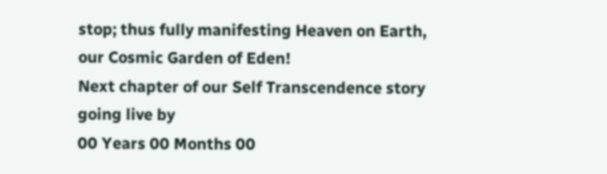stop; thus fully manifesting Heaven on Earth, our Cosmic Garden of Eden!
Next chapter of our Self Transcendence story going live by
00 Years 00 Months 00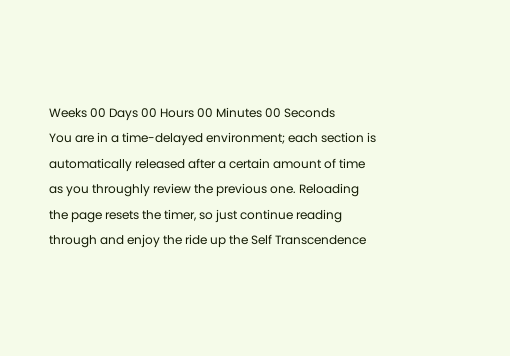Weeks 00 Days 00 Hours 00 Minutes 00 Seconds
You are in a time-delayed environment; each section is automatically released after a certain amount of time as you throughly review the previous one. Reloading the page resets the timer, so just continue reading through and enjoy the ride up the Self Transcendence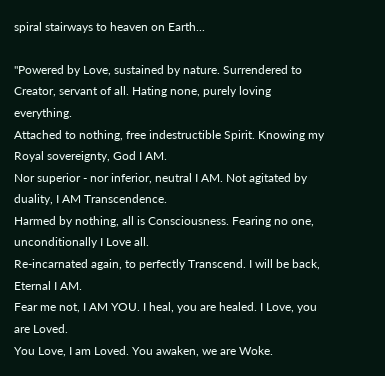spiral stairways to heaven on Earth...

"Powered by Love, sustained by nature. Surrendered to Creator, servant of all. Hating none, purely loving everything.
Attached to nothing, free indestructible Spirit. Knowing my Royal sovereignty, God I AM.
Nor superior - nor inferior, neutral I AM. Not agitated by duality, I AM Transcendence.
Harmed by nothing, all is Consciousness. Fearing no one, unconditionally I Love all.
Re-incarnated again, to perfectly Transcend. I will be back, Eternal I AM.
Fear me not, I AM YOU. I heal, you are healed. I Love, you are Loved.
You Love, I am Loved. You awaken, we are Woke.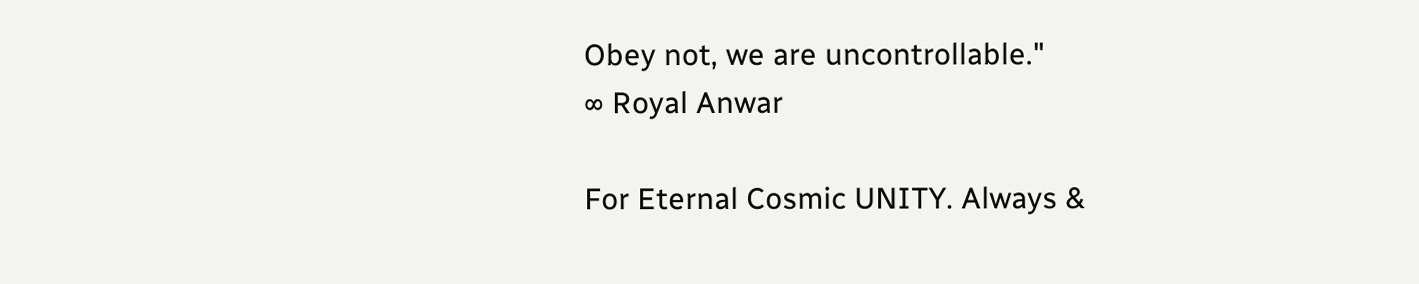Obey not, we are uncontrollable."
∞ Royal Anwar

For Eternal Cosmic UNITY. Always &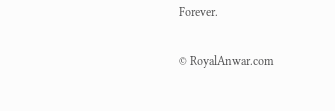Forever.

© RoyalAnwar.com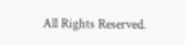All Rights Reserved.